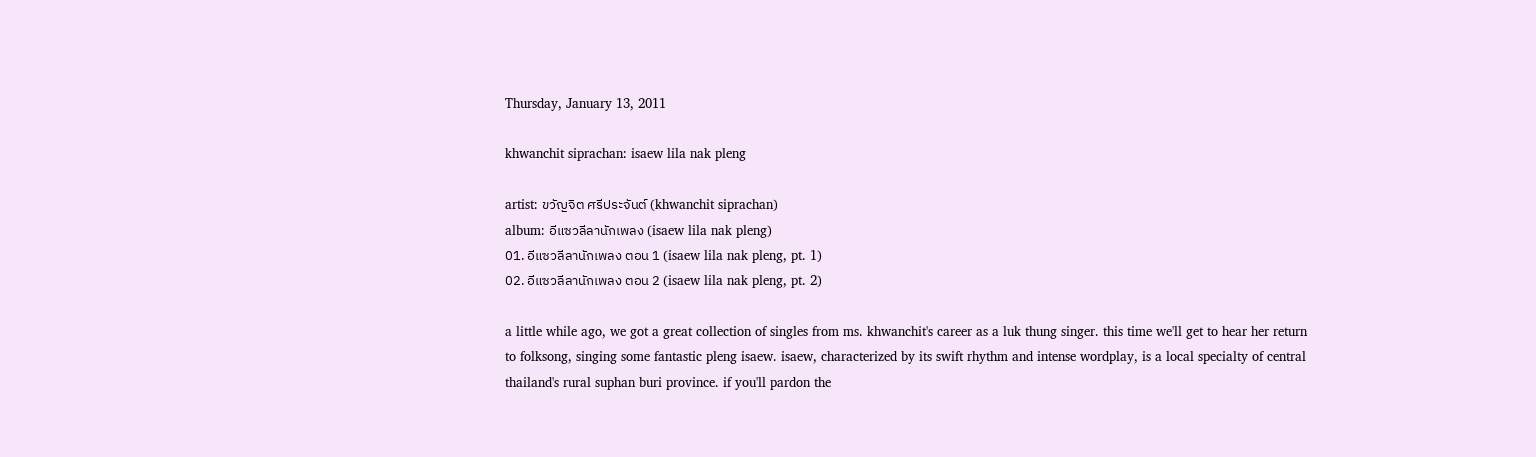Thursday, January 13, 2011

khwanchit siprachan: isaew lila nak pleng

artist: ขวัญจิต ศรีประจันต์ (khwanchit siprachan)
album: อีแซวลีลานักเพลง (isaew lila nak pleng)
01. อีแซวลีลานักเพลง ตอน 1 (isaew lila nak pleng, pt. 1)
02. อีแซวลีลานักเพลง ตอน 2 (isaew lila nak pleng, pt. 2)

a little while ago, we got a great collection of singles from ms. khwanchit's career as a luk thung singer. this time we'll get to hear her return to folksong, singing some fantastic pleng isaew. isaew, characterized by its swift rhythm and intense wordplay, is a local specialty of central thailand's rural suphan buri province. if you'll pardon the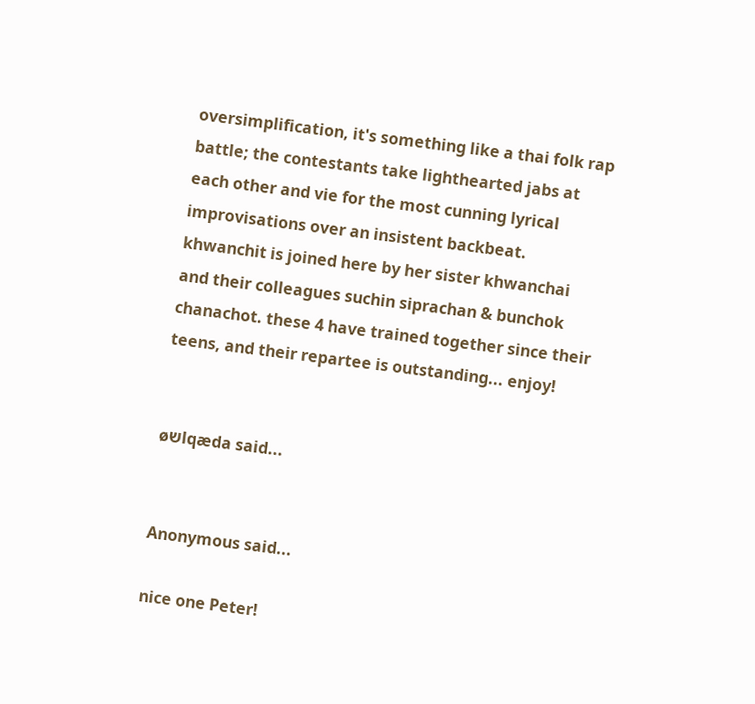oversimplification, it's something like a thai folk rap battle; the contestants take lighthearted jabs at each other and vie for the most cunning lyrical improvisations over an insistent backbeat. khwanchit is joined here by her sister khwanchai and their colleagues suchin siprachan & bunchok chanachot. these 4 have trained together since their teens, and their repartee is outstanding... enjoy!


øשlqæda said...


Anonymous said...

nice one Peter!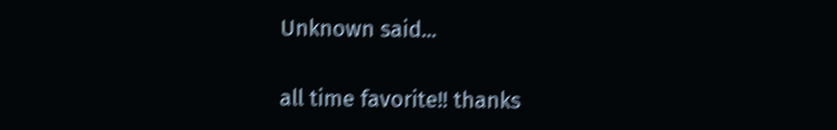Unknown said...

all time favorite!! thanks